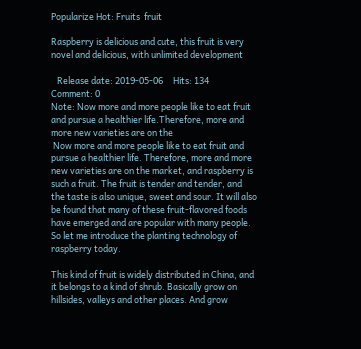Popularize Hot: Fruits  fruit

Raspberry is delicious and cute, this fruit is very novel and delicious, with unlimited development

   Release date: 2019-05-06     Hits: 134    Comment: 0
Note: Now more and more people like to eat fruit and pursue a healthier life.Therefore, more and more new varieties are on the
 Now more and more people like to eat fruit and pursue a healthier life. Therefore, more and more new varieties are on the market, and raspberry is such a fruit. The fruit is tender and tender, and the taste is also unique, sweet and sour. It will also be found that many of these fruit-flavored foods have emerged and are popular with many people. So let me introduce the planting technology of raspberry today.

This kind of fruit is widely distributed in China, and it belongs to a kind of shrub. Basically grow on hillsides, valleys and other places. And grow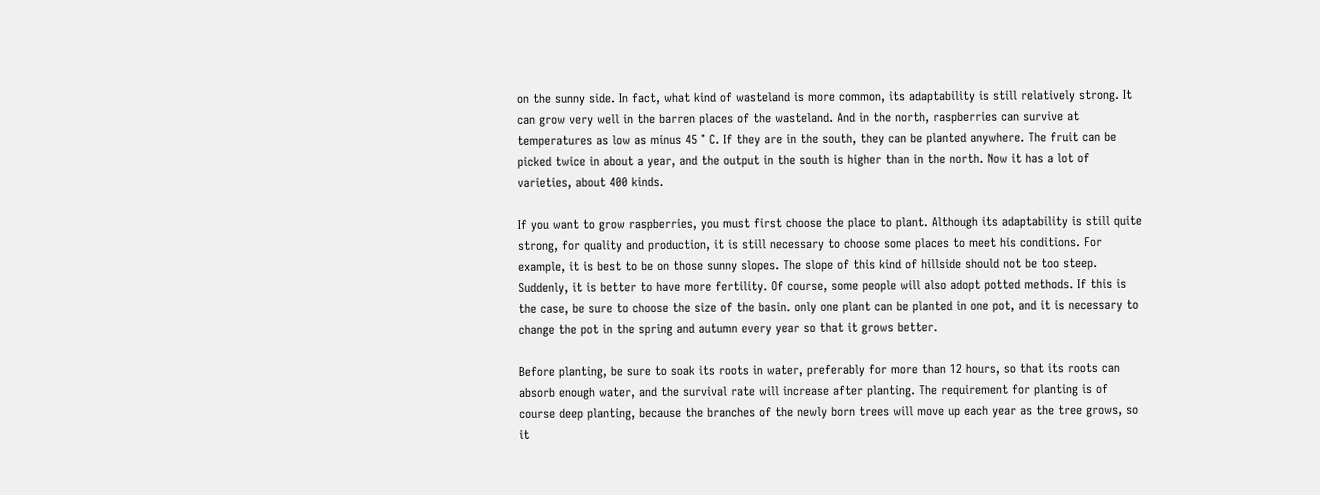on the sunny side. In fact, what kind of wasteland is more common, its adaptability is still relatively strong. It can grow very well in the barren places of the wasteland. And in the north, raspberries can survive at temperatures as low as minus 45 ° C. If they are in the south, they can be planted anywhere. The fruit can be picked twice in about a year, and the output in the south is higher than in the north. Now it has a lot of varieties, about 400 kinds.

If you want to grow raspberries, you must first choose the place to plant. Although its adaptability is still quite strong, for quality and production, it is still necessary to choose some places to meet his conditions. For example, it is best to be on those sunny slopes. The slope of this kind of hillside should not be too steep. Suddenly, it is better to have more fertility. Of course, some people will also adopt potted methods. If this is the case, be sure to choose the size of the basin. only one plant can be planted in one pot, and it is necessary to change the pot in the spring and autumn every year so that it grows better.

Before planting, be sure to soak its roots in water, preferably for more than 12 hours, so that its roots can absorb enough water, and the survival rate will increase after planting. The requirement for planting is of course deep planting, because the branches of the newly born trees will move up each year as the tree grows, so it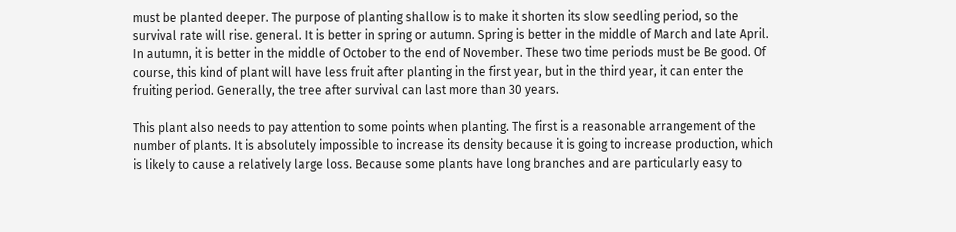must be planted deeper. The purpose of planting shallow is to make it shorten its slow seedling period, so the survival rate will rise. general. It is better in spring or autumn. Spring is better in the middle of March and late April. In autumn, it is better in the middle of October to the end of November. These two time periods must be Be good. Of course, this kind of plant will have less fruit after planting in the first year, but in the third year, it can enter the fruiting period. Generally, the tree after survival can last more than 30 years.

This plant also needs to pay attention to some points when planting. The first is a reasonable arrangement of the number of plants. It is absolutely impossible to increase its density because it is going to increase production, which is likely to cause a relatively large loss. Because some plants have long branches and are particularly easy to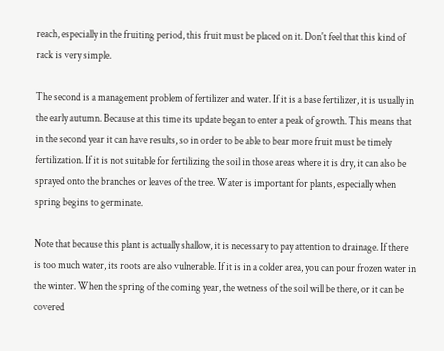reach, especially in the fruiting period, this fruit must be placed on it. Don't feel that this kind of rack is very simple.

The second is a management problem of fertilizer and water. If it is a base fertilizer, it is usually in the early autumn. Because at this time its update began to enter a peak of growth. This means that in the second year it can have results, so in order to be able to bear more fruit must be timely fertilization. If it is not suitable for fertilizing the soil in those areas where it is dry, it can also be sprayed onto the branches or leaves of the tree. Water is important for plants, especially when spring begins to germinate.

Note that because this plant is actually shallow, it is necessary to pay attention to drainage. If there is too much water, its roots are also vulnerable. If it is in a colder area, you can pour frozen water in the winter. When the spring of the coming year, the wetness of the soil will be there, or it can be covered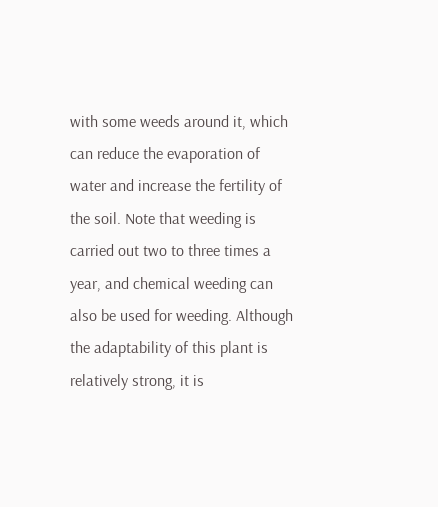with some weeds around it, which can reduce the evaporation of water and increase the fertility of the soil. Note that weeding is carried out two to three times a year, and chemical weeding can also be used for weeding. Although the adaptability of this plant is relatively strong, it is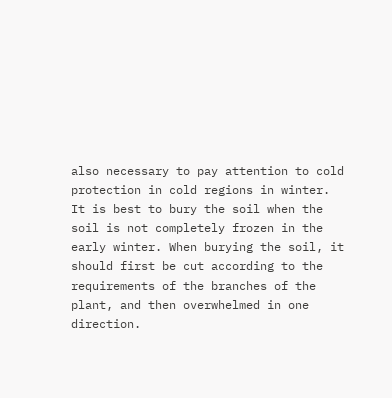also necessary to pay attention to cold protection in cold regions in winter. It is best to bury the soil when the soil is not completely frozen in the early winter. When burying the soil, it should first be cut according to the requirements of the branches of the plant, and then overwhelmed in one direction.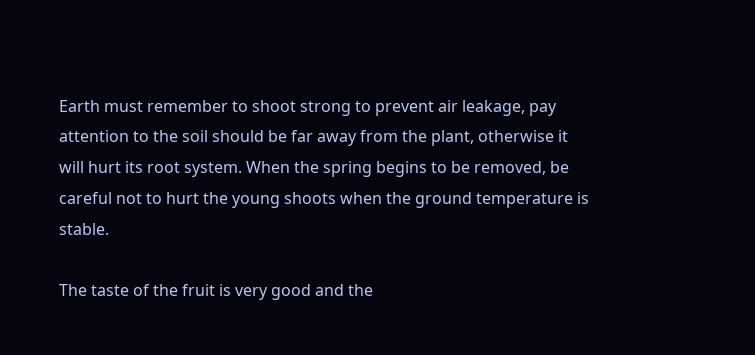Earth must remember to shoot strong to prevent air leakage, pay attention to the soil should be far away from the plant, otherwise it will hurt its root system. When the spring begins to be removed, be careful not to hurt the young shoots when the ground temperature is stable.

The taste of the fruit is very good and the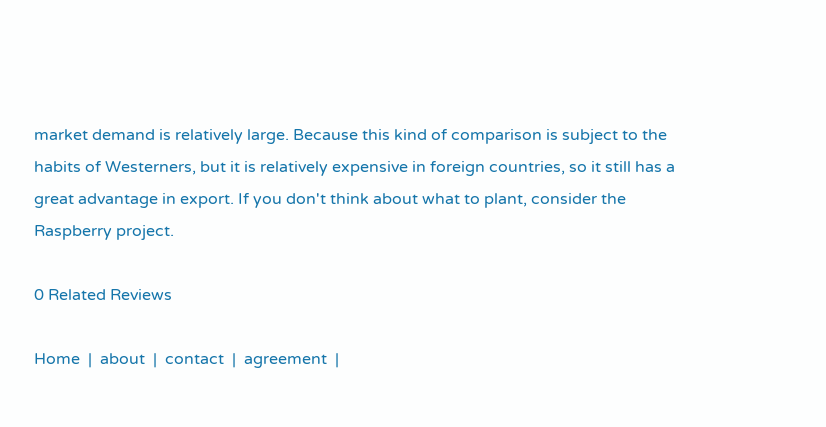market demand is relatively large. Because this kind of comparison is subject to the habits of Westerners, but it is relatively expensive in foreign countries, so it still has a great advantage in export. If you don't think about what to plant, consider the Raspberry project.

0 Related Reviews

Home  |  about  |  contact  |  agreement  |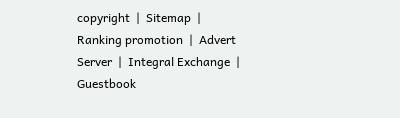copyright  |  Sitemap  |  Ranking promotion  |  Advert Server  |  Integral Exchange  |  Guestbook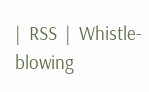|  RSS  |  Whistle-blowing